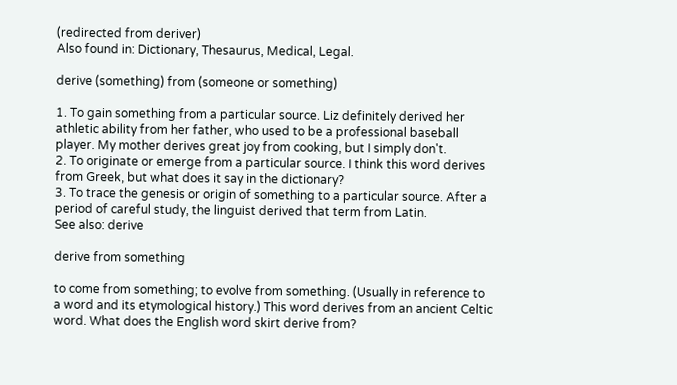(redirected from deriver)
Also found in: Dictionary, Thesaurus, Medical, Legal.

derive (something) from (someone or something)

1. To gain something from a particular source. Liz definitely derived her athletic ability from her father, who used to be a professional baseball player. My mother derives great joy from cooking, but I simply don't.
2. To originate or emerge from a particular source. I think this word derives from Greek, but what does it say in the dictionary?
3. To trace the genesis or origin of something to a particular source. After a period of careful study, the linguist derived that term from Latin.
See also: derive

derive from something

to come from something; to evolve from something. (Usually in reference to a word and its etymological history.) This word derives from an ancient Celtic word. What does the English word skirt derive from?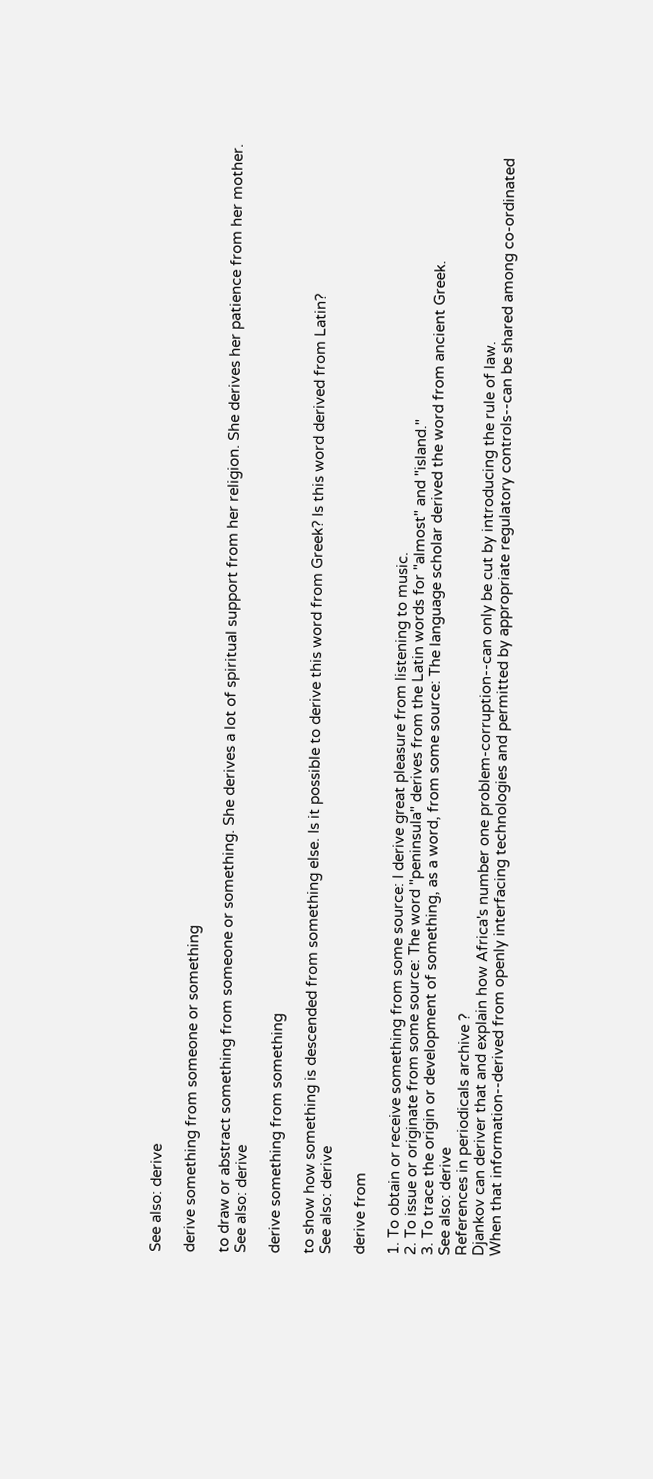See also: derive

derive something from someone or something

to draw or abstract something from someone or something. She derives a lot of spiritual support from her religion. She derives her patience from her mother.
See also: derive

derive something from something

to show how something is descended from something else. Is it possible to derive this word from Greek? Is this word derived from Latin?
See also: derive

derive from

1. To obtain or receive something from some source: I derive great pleasure from listening to music.
2. To issue or originate from some source: The word "peninsula" derives from the Latin words for "almost" and "island."
3. To trace the origin or development of something, as a word, from some source: The language scholar derived the word from ancient Greek.
See also: derive
References in periodicals archive ?
Djankov can deriver that and explain how Africa's number one problem-corruption--can only be cut by introducing the rule of law.
When that information--derived from openly interfacing technologies and permitted by appropriate regulatory controls--can be shared among co-ordinated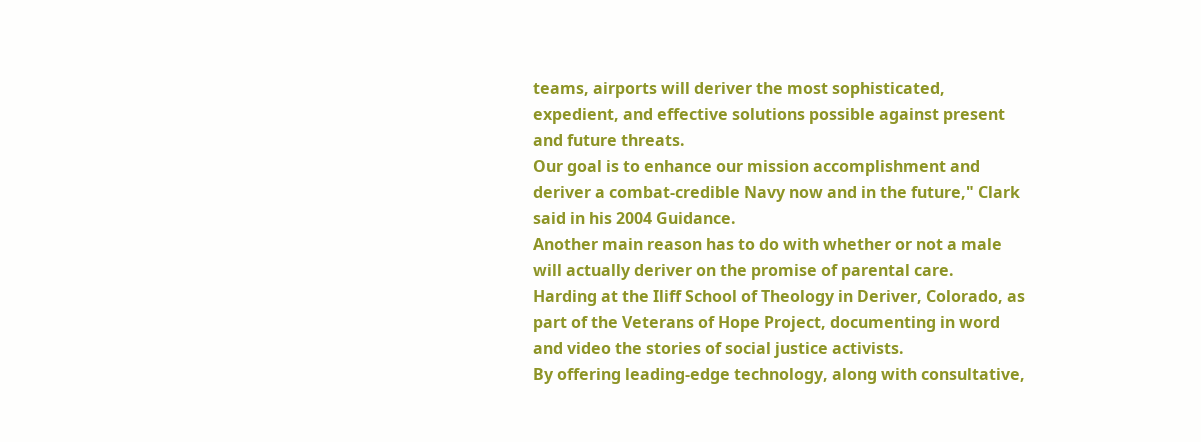teams, airports will deriver the most sophisticated, expedient, and effective solutions possible against present and future threats.
Our goal is to enhance our mission accomplishment and deriver a combat-credible Navy now and in the future," Clark said in his 2004 Guidance.
Another main reason has to do with whether or not a male will actually deriver on the promise of parental care.
Harding at the Iliff School of Theology in Deriver, Colorado, as part of the Veterans of Hope Project, documenting in word and video the stories of social justice activists.
By offering leading-edge technology, along with consultative,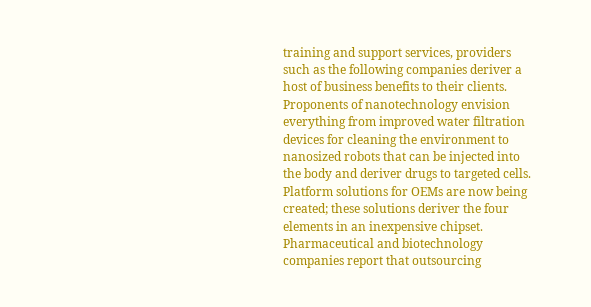training and support services, providers such as the following companies deriver a host of business benefits to their clients.
Proponents of nanotechnology envision everything from improved water filtration devices for cleaning the environment to nanosized robots that can be injected into the body and deriver drugs to targeted cells.
Platform solutions for OEMs are now being created; these solutions deriver the four elements in an inexpensive chipset.
Pharmaceutical and biotechnology companies report that outsourcing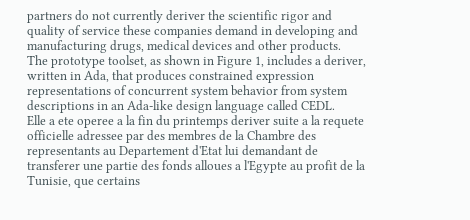partners do not currently deriver the scientific rigor and quality of service these companies demand in developing and manufacturing drugs, medical devices and other products.
The prototype toolset, as shown in Figure 1, includes a deriver, written in Ada, that produces constrained expression representations of concurrent system behavior from system descriptions in an Ada-like design language called CEDL.
Elle a ete operee a la fin du printemps deriver suite a la requete officielle adressee par des membres de la Chambre des representants au Departement d'Etat lui demandant de transferer une partie des fonds alloues a l'Egypte au profit de la Tunisie, que certains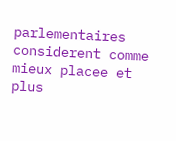parlementaires considerent comme mieux placee et plus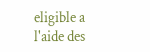eligible a l'aide des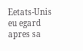Eetats-Unis eu egard apres sa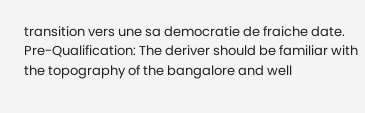transition vers une sa democratie de fraiche date.
Pre-Qualification: The deriver should be familiar with the topography of the bangalore and well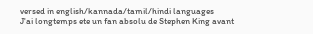versed in english/kannada/tamil/hindi languages
J'ai longtemps ete un fan absolu de Stephen King avant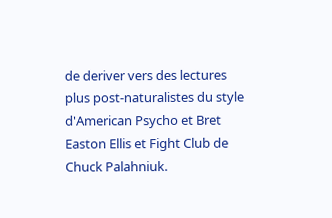de deriver vers des lectures plus post-naturalistes du style d'American Psycho et Bret Easton Ellis et Fight Club de Chuck Palahniuk.